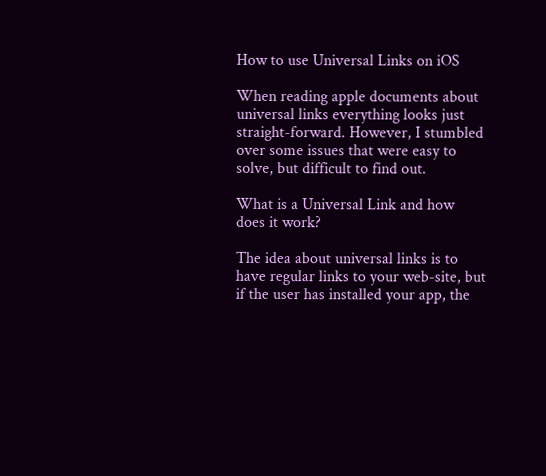How to use Universal Links on iOS

When reading apple documents about universal links everything looks just straight-forward. However, I stumbled over some issues that were easy to solve, but difficult to find out.

What is a Universal Link and how does it work?

The idea about universal links is to have regular links to your web-site, but if the user has installed your app, the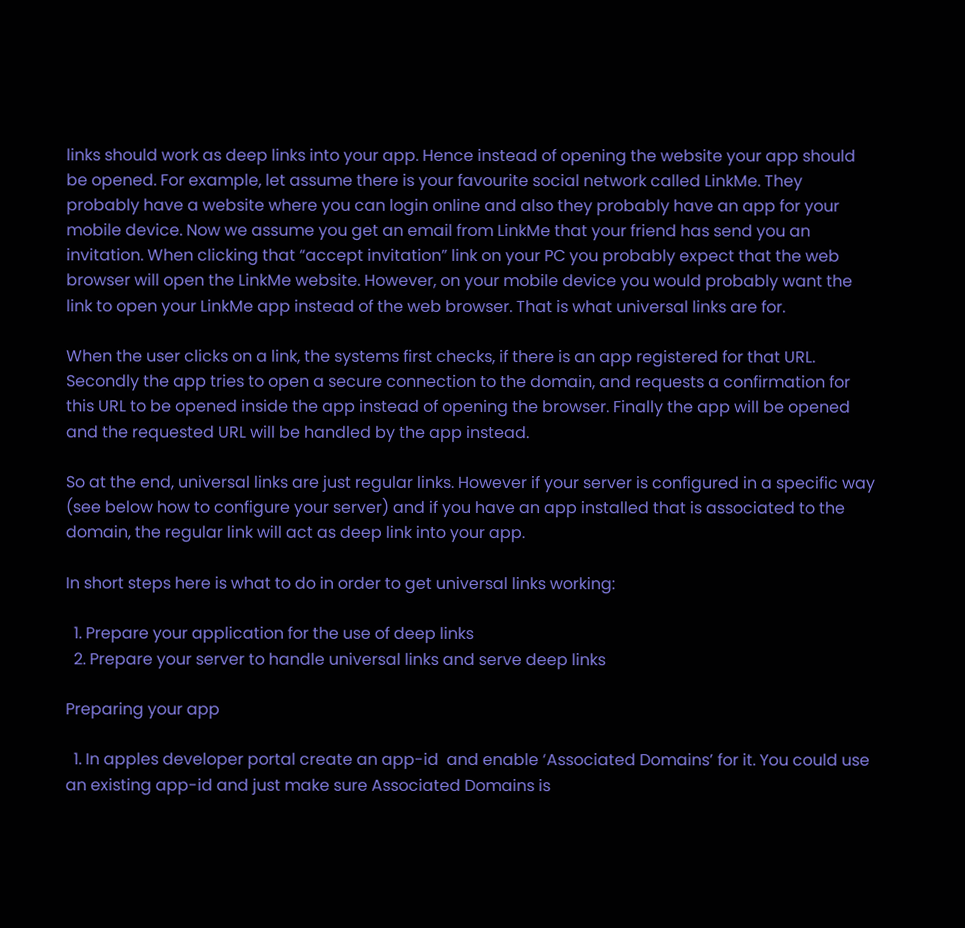links should work as deep links into your app. Hence instead of opening the website your app should be opened. For example, let assume there is your favourite social network called LinkMe. They probably have a website where you can login online and also they probably have an app for your mobile device. Now we assume you get an email from LinkMe that your friend has send you an invitation. When clicking that “accept invitation” link on your PC you probably expect that the web browser will open the LinkMe website. However, on your mobile device you would probably want the link to open your LinkMe app instead of the web browser. That is what universal links are for.

When the user clicks on a link, the systems first checks, if there is an app registered for that URL. Secondly the app tries to open a secure connection to the domain, and requests a confirmation for this URL to be opened inside the app instead of opening the browser. Finally the app will be opened and the requested URL will be handled by the app instead.

So at the end, universal links are just regular links. However if your server is configured in a specific way (see below how to configure your server) and if you have an app installed that is associated to the domain, the regular link will act as deep link into your app.

In short steps here is what to do in order to get universal links working:

  1. Prepare your application for the use of deep links
  2. Prepare your server to handle universal links and serve deep links

Preparing your app

  1. In apples developer portal create an app-id  and enable ‘Associated Domains’ for it. You could use an existing app-id and just make sure Associated Domains is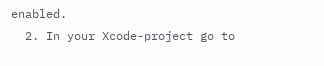enabled.
  2. In your Xcode-project go to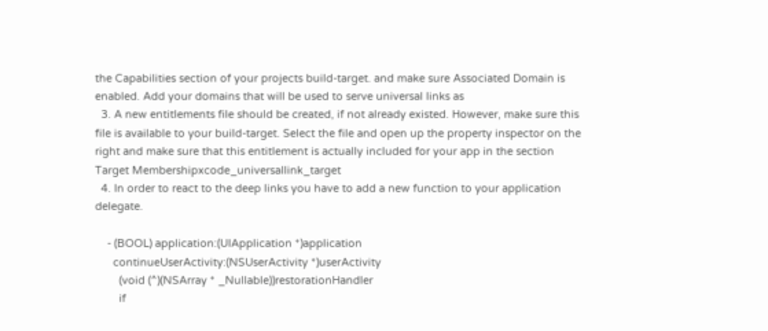the Capabilities section of your projects build-target. and make sure Associated Domain is enabled. Add your domains that will be used to serve universal links as
  3. A new entitlements file should be created, if not already existed. However, make sure this file is available to your build-target. Select the file and open up the property inspector on the right and make sure that this entitlement is actually included for your app in the section Target Membershipxcode_universallink_target
  4. In order to react to the deep links you have to add a new function to your application delegate.

    - (BOOL) application:(UIApplication *)application
      continueUserActivity:(NSUserActivity *)userActivity
        (void (^)(NSArray * _Nullable))restorationHandler
        if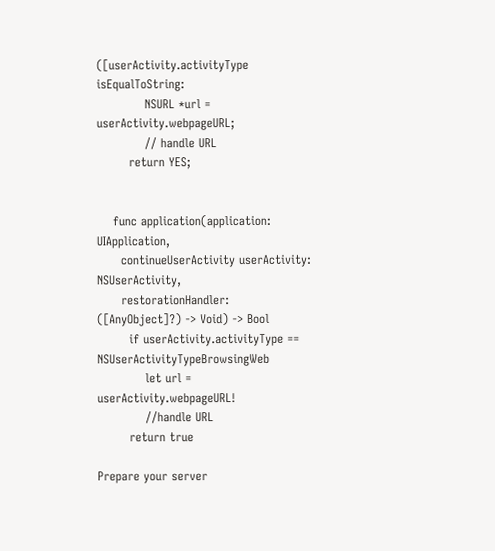([userActivity.activityType isEqualToString:
            NSURL *url = userActivity.webpageURL;
            // handle URL
        return YES;


    func application(application: UIApplication,
      continueUserActivity userActivity: NSUserActivity,
      restorationHandler: ([AnyObject]?) -> Void) -> Bool
        if userActivity.activityType == NSUserActivityTypeBrowsingWeb
            let url = userActivity.webpageURL!
            //handle URL
        return true

Prepare your server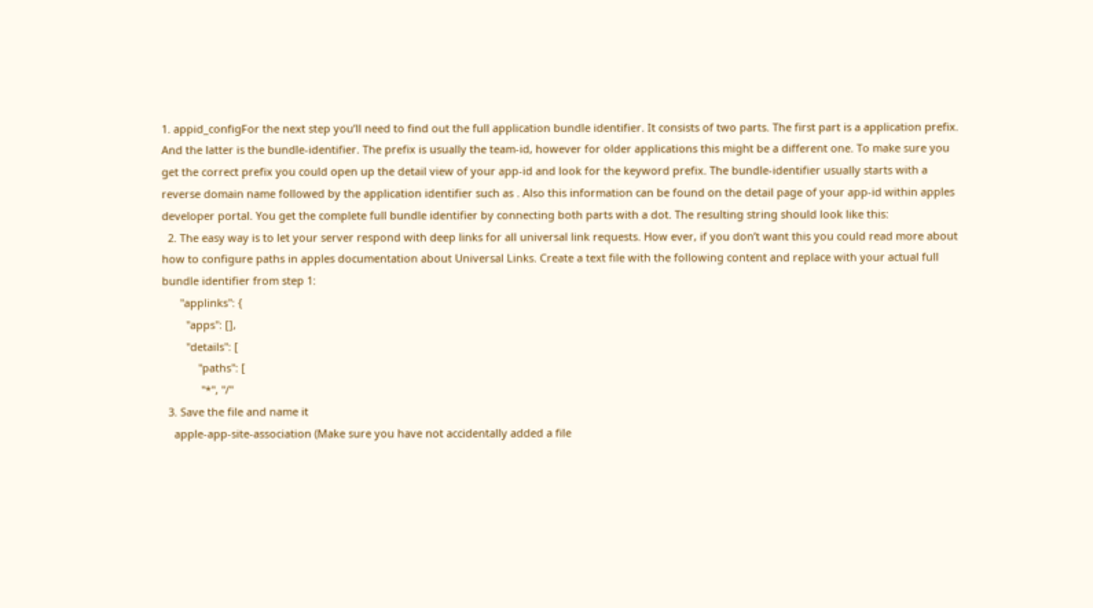1. appid_configFor the next step you’ll need to find out the full application bundle identifier. It consists of two parts. The first part is a application prefix. And the latter is the bundle-identifier. The prefix is usually the team-id, however for older applications this might be a different one. To make sure you get the correct prefix you could open up the detail view of your app-id and look for the keyword prefix. The bundle-identifier usually starts with a reverse domain name followed by the application identifier such as . Also this information can be found on the detail page of your app-id within apples developer portal. You get the complete full bundle identifier by connecting both parts with a dot. The resulting string should look like this:
  2. The easy way is to let your server respond with deep links for all universal link requests. How ever, if you don’t want this you could read more about how to configure paths in apples documentation about Universal Links. Create a text file with the following content and replace with your actual full bundle identifier from step 1:
      "applinks": {
        "apps": [],
        "details": [
            "paths": [
             "*", "/"
  3. Save the file and name it
    apple-app-site-association (Make sure you have not accidentally added a file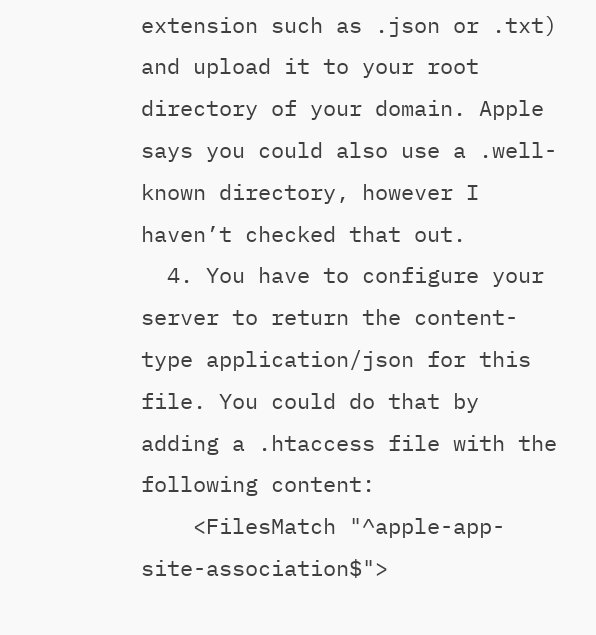extension such as .json or .txt) and upload it to your root directory of your domain. Apple says you could also use a .well-known directory, however I haven’t checked that out.
  4. You have to configure your server to return the content-type application/json for this file. You could do that by adding a .htaccess file with the following content:
    <FilesMatch "^apple-app-site-association$">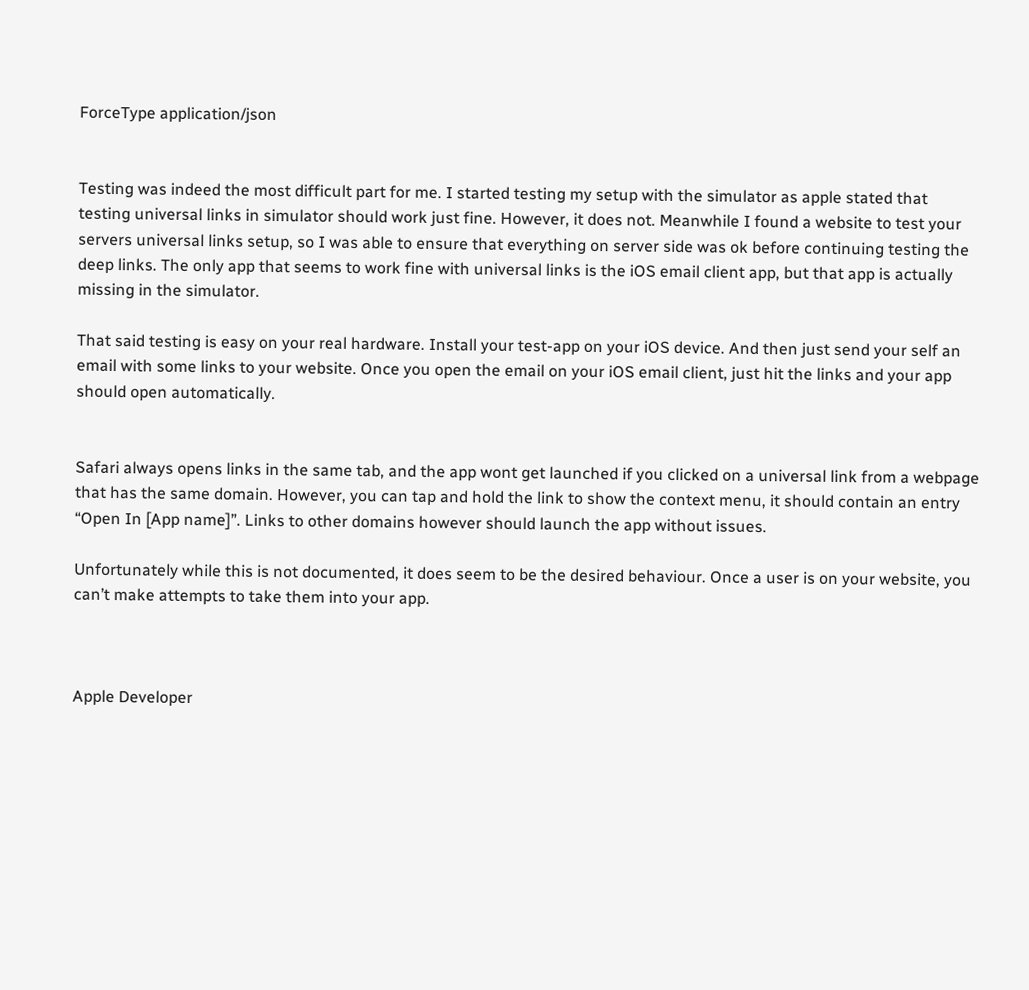ForceType application/json


Testing was indeed the most difficult part for me. I started testing my setup with the simulator as apple stated that testing universal links in simulator should work just fine. However, it does not. Meanwhile I found a website to test your servers universal links setup, so I was able to ensure that everything on server side was ok before continuing testing the deep links. The only app that seems to work fine with universal links is the iOS email client app, but that app is actually missing in the simulator.

That said testing is easy on your real hardware. Install your test-app on your iOS device. And then just send your self an email with some links to your website. Once you open the email on your iOS email client, just hit the links and your app should open automatically.


Safari always opens links in the same tab, and the app wont get launched if you clicked on a universal link from a webpage that has the same domain. However, you can tap and hold the link to show the context menu, it should contain an entry “Open In [App name]”. Links to other domains however should launch the app without issues.

Unfortunately while this is not documented, it does seem to be the desired behaviour. Once a user is on your website, you can’t make attempts to take them into your app.



Apple Developer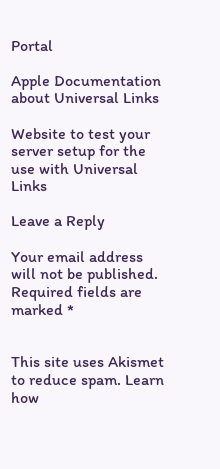Portal

Apple Documentation about Universal Links

Website to test your server setup for the use with Universal Links

Leave a Reply

Your email address will not be published. Required fields are marked *


This site uses Akismet to reduce spam. Learn how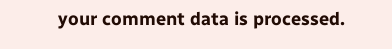your comment data is processed.